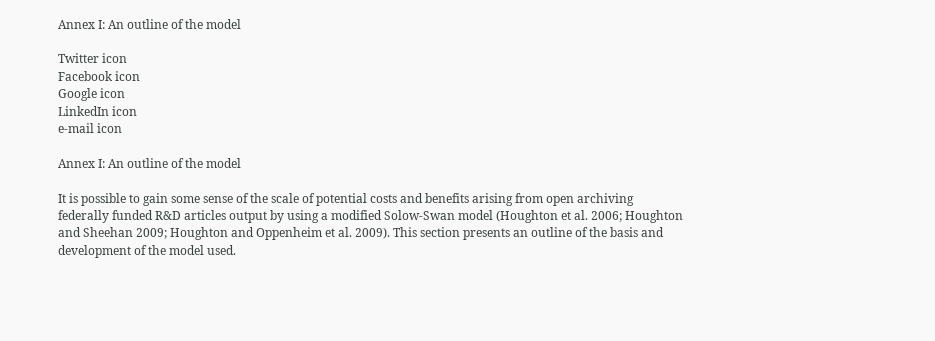Annex I: An outline of the model

Twitter icon
Facebook icon
Google icon
LinkedIn icon
e-mail icon

Annex I: An outline of the model

It is possible to gain some sense of the scale of potential costs and benefits arising from open archiving federally funded R&D articles output by using a modified Solow-Swan model (Houghton et al. 2006; Houghton and Sheehan 2009; Houghton and Oppenheim et al. 2009). This section presents an outline of the basis and development of the model used.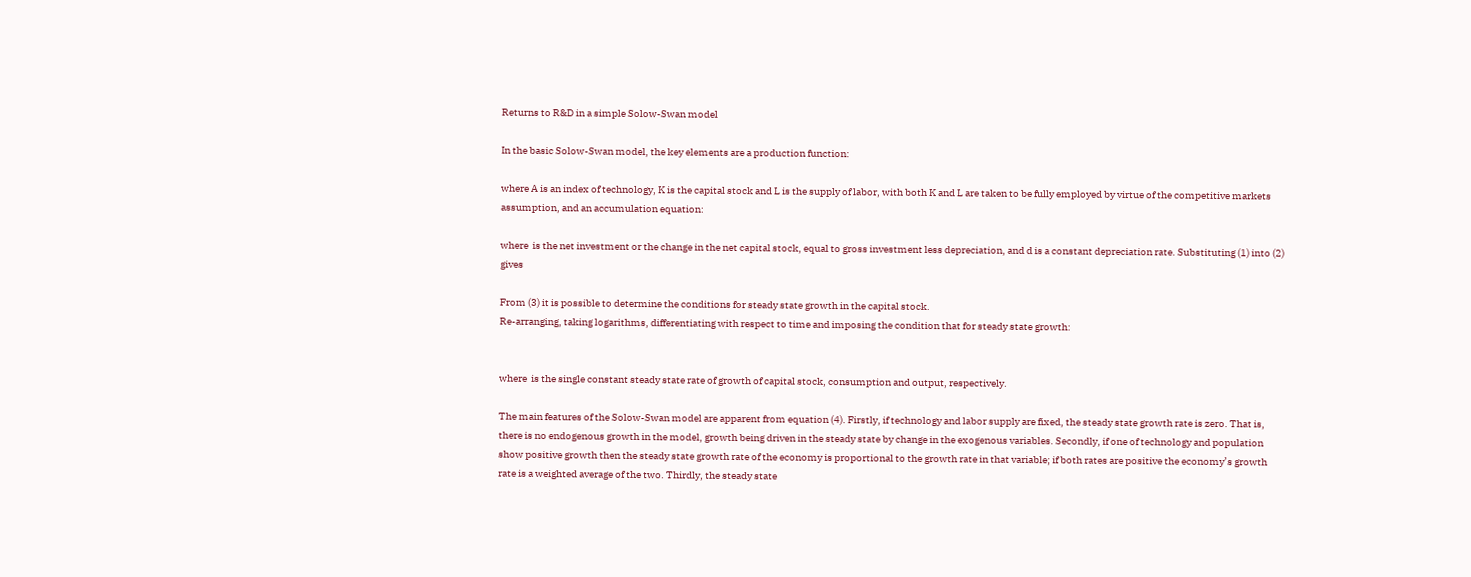Returns to R&D in a simple Solow-Swan model

In the basic Solow-Swan model, the key elements are a production function:

where A is an index of technology, K is the capital stock and L is the supply of labor, with both K and L are taken to be fully employed by virtue of the competitive markets assumption, and an accumulation equation:

where  is the net investment or the change in the net capital stock, equal to gross investment less depreciation, and d is a constant depreciation rate. Substituting (1) into (2) gives

From (3) it is possible to determine the conditions for steady state growth in the capital stock.
Re-arranging, taking logarithms, differentiating with respect to time and imposing the condition that for steady state growth:


where  is the single constant steady state rate of growth of capital stock, consumption and output, respectively.

The main features of the Solow-Swan model are apparent from equation (4). Firstly, if technology and labor supply are fixed, the steady state growth rate is zero. That is, there is no endogenous growth in the model, growth being driven in the steady state by change in the exogenous variables. Secondly, if one of technology and population show positive growth then the steady state growth rate of the economy is proportional to the growth rate in that variable; if both rates are positive the economy’s growth rate is a weighted average of the two. Thirdly, the steady state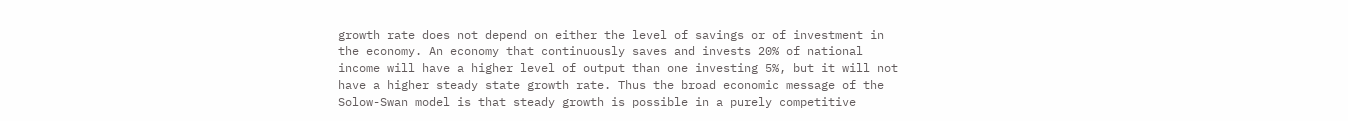growth rate does not depend on either the level of savings or of investment in the economy. An economy that continuously saves and invests 20% of national income will have a higher level of output than one investing 5%, but it will not have a higher steady state growth rate. Thus the broad economic message of the Solow-Swan model is that steady growth is possible in a purely competitive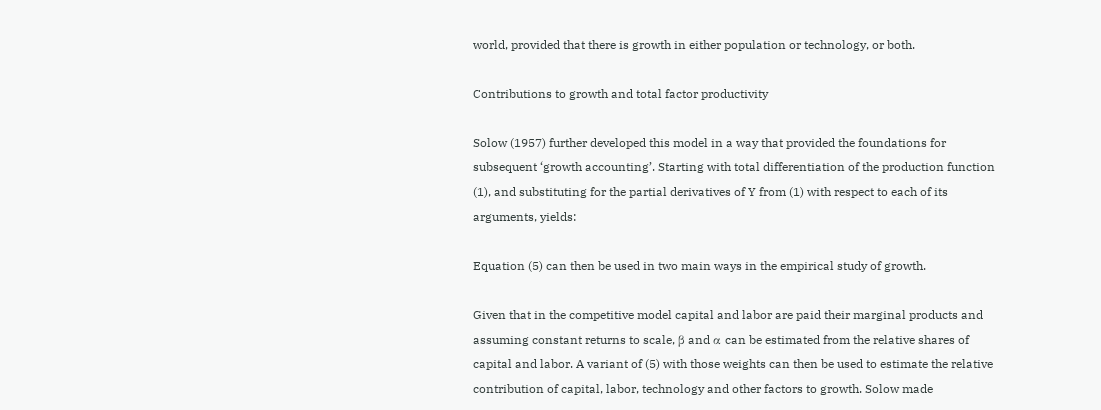world, provided that there is growth in either population or technology, or both.

Contributions to growth and total factor productivity

Solow (1957) further developed this model in a way that provided the foundations for subsequent ‘growth accounting’. Starting with total differentiation of the production function (1), and substituting for the partial derivatives of Y from (1) with respect to each of its arguments, yields:

Equation (5) can then be used in two main ways in the empirical study of growth.

Given that in the competitive model capital and labor are paid their marginal products and assuming constant returns to scale, β and α can be estimated from the relative shares of capital and labor. A variant of (5) with those weights can then be used to estimate the relative contribution of capital, labor, technology and other factors to growth. Solow made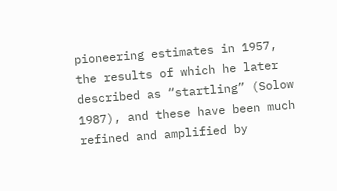pioneering estimates in 1957, the results of which he later described as “startling” (Solow 1987), and these have been much refined and amplified by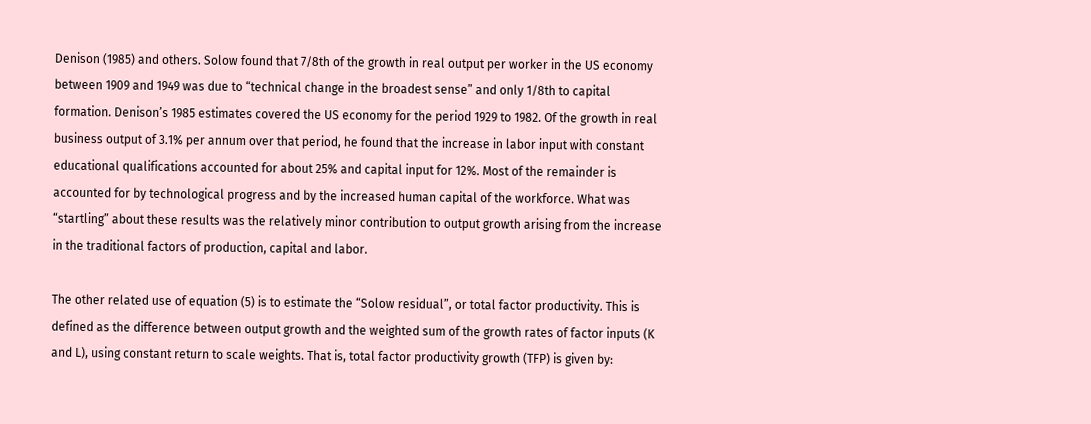Denison (1985) and others. Solow found that 7/8th of the growth in real output per worker in the US economy between 1909 and 1949 was due to “technical change in the broadest sense” and only 1/8th to capital formation. Denison’s 1985 estimates covered the US economy for the period 1929 to 1982. Of the growth in real business output of 3.1% per annum over that period, he found that the increase in labor input with constant educational qualifications accounted for about 25% and capital input for 12%. Most of the remainder is accounted for by technological progress and by the increased human capital of the workforce. What was “startling” about these results was the relatively minor contribution to output growth arising from the increase in the traditional factors of production, capital and labor.

The other related use of equation (5) is to estimate the “Solow residual”, or total factor productivity. This is defined as the difference between output growth and the weighted sum of the growth rates of factor inputs (K and L), using constant return to scale weights. That is, total factor productivity growth (TFP) is given by: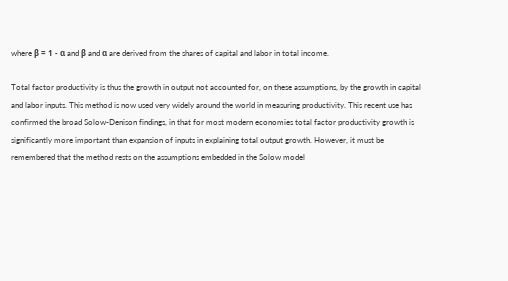where β = 1 - α and β and α are derived from the shares of capital and labor in total income.

Total factor productivity is thus the growth in output not accounted for, on these assumptions, by the growth in capital and labor inputs. This method is now used very widely around the world in measuring productivity. This recent use has confirmed the broad Solow-Denison findings, in that for most modern economies total factor productivity growth is significantly more important than expansion of inputs in explaining total output growth. However, it must be remembered that the method rests on the assumptions embedded in the Solow model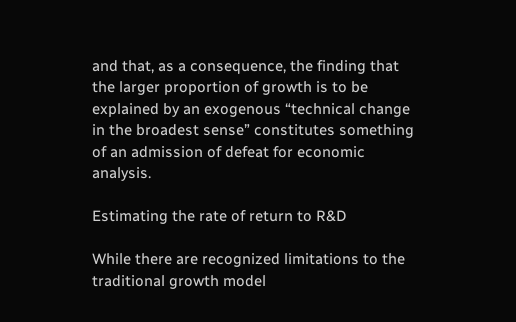and that, as a consequence, the finding that the larger proportion of growth is to be explained by an exogenous “technical change in the broadest sense” constitutes something of an admission of defeat for economic analysis.

Estimating the rate of return to R&D

While there are recognized limitations to the traditional growth model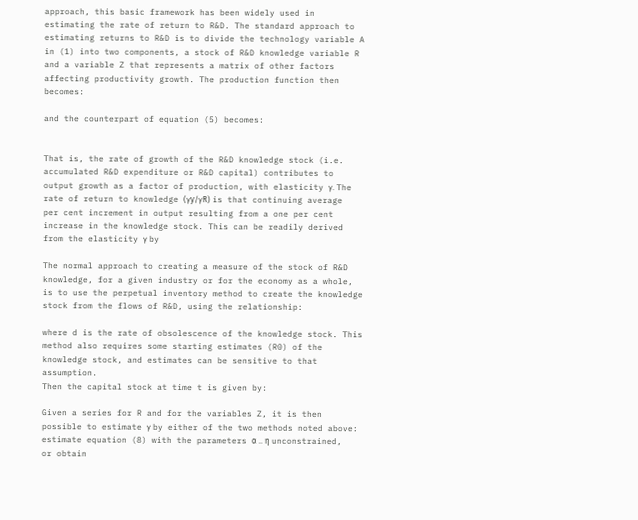approach, this basic framework has been widely used in estimating the rate of return to R&D. The standard approach to estimating returns to R&D is to divide the technology variable A in (1) into two components, a stock of R&D knowledge variable R and a variable Z that represents a matrix of other factors affecting productivity growth. The production function then becomes:

and the counterpart of equation (5) becomes:


That is, the rate of growth of the R&D knowledge stock (i.e. accumulated R&D expenditure or R&D capital) contributes to output growth as a factor of production, with elasticity γ. The rate of return to knowledge (γy/γR) is that continuing average per cent increment in output resulting from a one per cent increase in the knowledge stock. This can be readily derived from the elasticity γ by

The normal approach to creating a measure of the stock of R&D knowledge, for a given industry or for the economy as a whole, is to use the perpetual inventory method to create the knowledge stock from the flows of R&D, using the relationship:

where d is the rate of obsolescence of the knowledge stock. This method also requires some starting estimates (R0) of the knowledge stock, and estimates can be sensitive to that assumption.
Then the capital stock at time t is given by:

Given a series for R and for the variables Z, it is then possible to estimate γ by either of the two methods noted above: estimate equation (8) with the parameters α .. η unconstrained, or obtain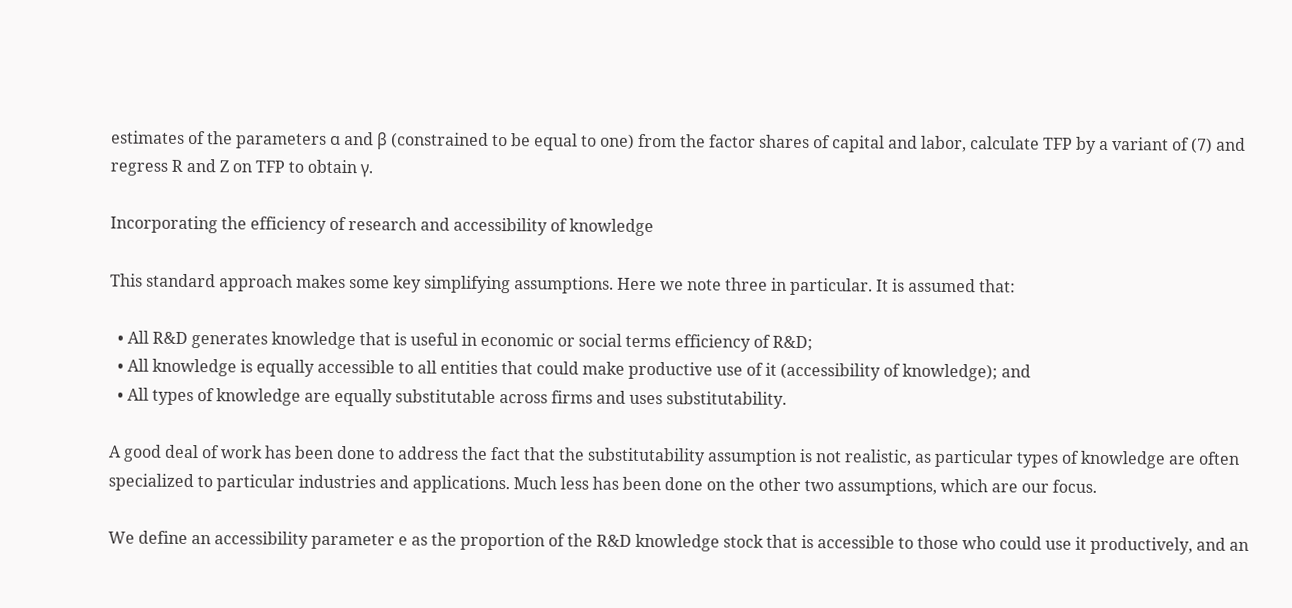estimates of the parameters α and β (constrained to be equal to one) from the factor shares of capital and labor, calculate TFP by a variant of (7) and regress R and Z on TFP to obtain γ.

Incorporating the efficiency of research and accessibility of knowledge

This standard approach makes some key simplifying assumptions. Here we note three in particular. It is assumed that:

  • All R&D generates knowledge that is useful in economic or social terms efficiency of R&D;
  • All knowledge is equally accessible to all entities that could make productive use of it (accessibility of knowledge); and
  • All types of knowledge are equally substitutable across firms and uses substitutability.

A good deal of work has been done to address the fact that the substitutability assumption is not realistic, as particular types of knowledge are often specialized to particular industries and applications. Much less has been done on the other two assumptions, which are our focus.

We define an accessibility parameter e as the proportion of the R&D knowledge stock that is accessible to those who could use it productively, and an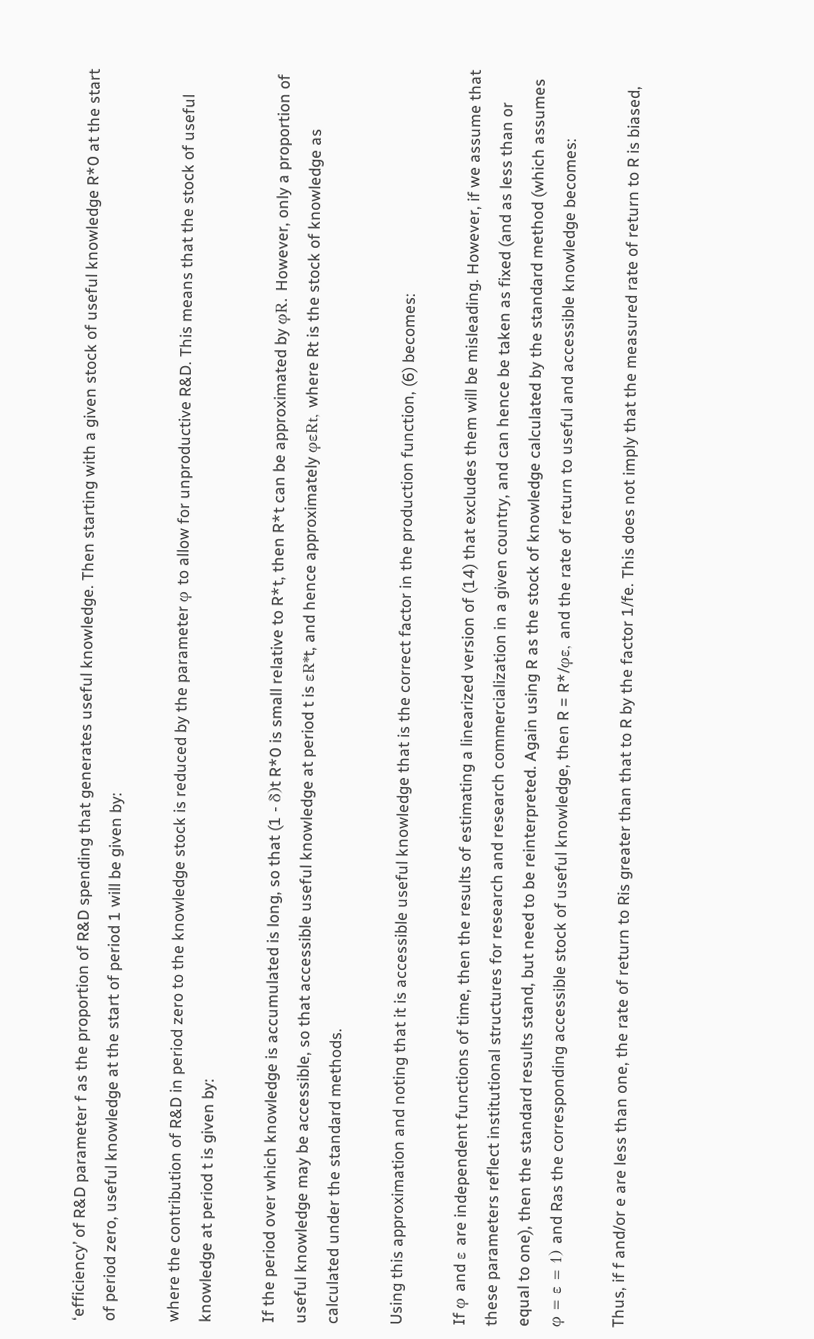‘efficiency’ of R&D parameter f as the proportion of R&D spending that generates useful knowledge. Then starting with a given stock of useful knowledge R*0 at the start of period zero, useful knowledge at the start of period 1 will be given by:

where the contribution of R&D in period zero to the knowledge stock is reduced by the parameter φ to allow for unproductive R&D. This means that the stock of useful knowledge at period t is given by:

If the period over which knowledge is accumulated is long, so that (1 - δ)t R*0 is small relative to R*t, then R*t can be approximated by φR. However, only a proportion of useful knowledge may be accessible, so that accessible useful knowledge at period t is εR*t, and hence approximately φεRt, where Rt is the stock of knowledge as calculated under the standard methods.

Using this approximation and noting that it is accessible useful knowledge that is the correct factor in the production function, (6) becomes:

If φ and ε are independent functions of time, then the results of estimating a linearized version of (14) that excludes them will be misleading. However, if we assume that these parameters reflect institutional structures for research and research commercialization in a given country, and can hence be taken as fixed (and as less than or equal to one), then the standard results stand, but need to be reinterpreted. Again using R as the stock of knowledge calculated by the standard method (which assumes φ = ε = 1) and Ras the corresponding accessible stock of useful knowledge, then R = R*/φε, and the rate of return to useful and accessible knowledge becomes:

Thus, if f and/or e are less than one, the rate of return to Ris greater than that to R by the factor 1/fe. This does not imply that the measured rate of return to R is biased,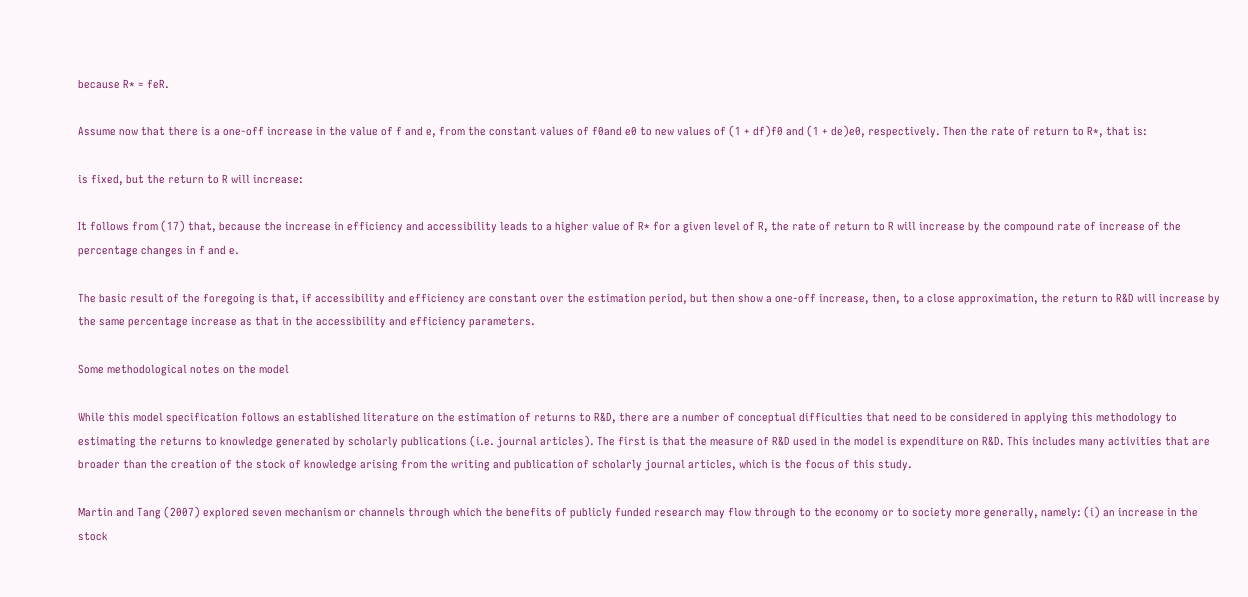because R* = feR.

Assume now that there is a one-off increase in the value of f and e, from the constant values of f0and e0 to new values of (1 + df)f0 and (1 + de)e0, respectively. Then the rate of return to R*, that is:

is fixed, but the return to R will increase:

It follows from (17) that, because the increase in efficiency and accessibility leads to a higher value of R* for a given level of R, the rate of return to R will increase by the compound rate of increase of the percentage changes in f and e.

The basic result of the foregoing is that, if accessibility and efficiency are constant over the estimation period, but then show a one-off increase, then, to a close approximation, the return to R&D will increase by the same percentage increase as that in the accessibility and efficiency parameters.

Some methodological notes on the model

While this model specification follows an established literature on the estimation of returns to R&D, there are a number of conceptual difficulties that need to be considered in applying this methodology to estimating the returns to knowledge generated by scholarly publications (i.e. journal articles). The first is that the measure of R&D used in the model is expenditure on R&D. This includes many activities that are broader than the creation of the stock of knowledge arising from the writing and publication of scholarly journal articles, which is the focus of this study.

Martin and Tang (2007) explored seven mechanism or channels through which the benefits of publicly funded research may flow through to the economy or to society more generally, namely: (i) an increase in the stock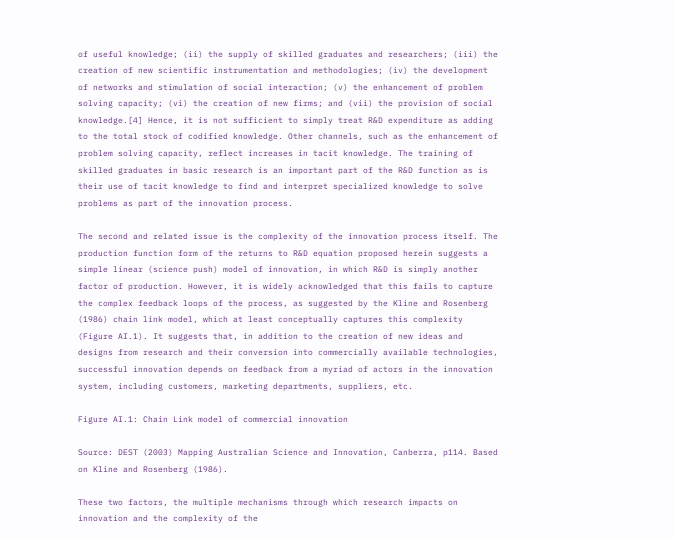of useful knowledge; (ii) the supply of skilled graduates and researchers; (iii) the creation of new scientific instrumentation and methodologies; (iv) the development of networks and stimulation of social interaction; (v) the enhancement of problem solving capacity; (vi) the creation of new firms; and (vii) the provision of social knowledge.[4] Hence, it is not sufficient to simply treat R&D expenditure as adding to the total stock of codified knowledge. Other channels, such as the enhancement of problem solving capacity, reflect increases in tacit knowledge. The training of skilled graduates in basic research is an important part of the R&D function as is their use of tacit knowledge to find and interpret specialized knowledge to solve problems as part of the innovation process.

The second and related issue is the complexity of the innovation process itself. The production function form of the returns to R&D equation proposed herein suggests a simple linear (science push) model of innovation, in which R&D is simply another factor of production. However, it is widely acknowledged that this fails to capture the complex feedback loops of the process, as suggested by the Kline and Rosenberg (1986) chain link model, which at least conceptually captures this complexity (Figure AI.1). It suggests that, in addition to the creation of new ideas and designs from research and their conversion into commercially available technologies, successful innovation depends on feedback from a myriad of actors in the innovation system, including customers, marketing departments, suppliers, etc.

Figure AI.1: Chain Link model of commercial innovation

Source: DEST (2003) Mapping Australian Science and Innovation, Canberra, p114. Based on Kline and Rosenberg (1986).

These two factors, the multiple mechanisms through which research impacts on innovation and the complexity of the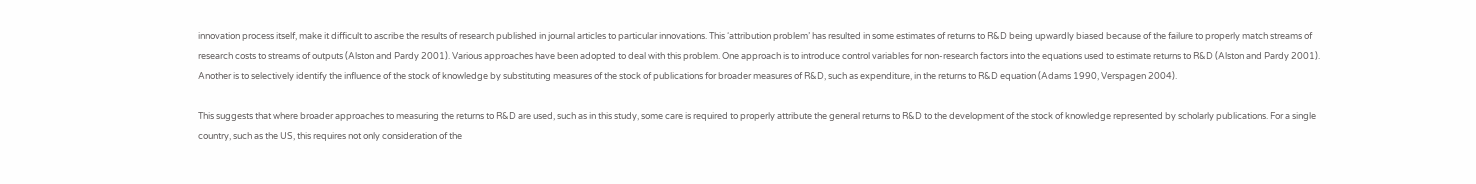innovation process itself, make it difficult to ascribe the results of research published in journal articles to particular innovations. This ‘attribution problem’ has resulted in some estimates of returns to R&D being upwardly biased because of the failure to properly match streams of research costs to streams of outputs (Alston and Pardy 2001). Various approaches have been adopted to deal with this problem. One approach is to introduce control variables for non-research factors into the equations used to estimate returns to R&D (Alston and Pardy 2001). Another is to selectively identify the influence of the stock of knowledge by substituting measures of the stock of publications for broader measures of R&D, such as expenditure, in the returns to R&D equation (Adams 1990, Verspagen 2004).

This suggests that where broader approaches to measuring the returns to R&D are used, such as in this study, some care is required to properly attribute the general returns to R&D to the development of the stock of knowledge represented by scholarly publications. For a single country, such as the US, this requires not only consideration of the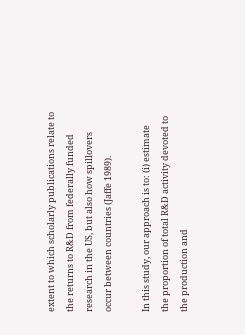extent to which scholarly publications relate to the returns to R&D from federally funded research in the US, but also how spillovers occur between countries (Jaffe 1989).

In this study, our approach is to: (i) estimate the proportion of total R&D activity devoted to the production and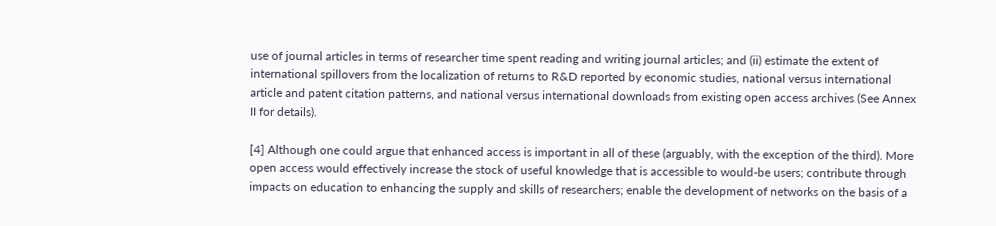use of journal articles in terms of researcher time spent reading and writing journal articles; and (ii) estimate the extent of international spillovers from the localization of returns to R&D reported by economic studies, national versus international article and patent citation patterns, and national versus international downloads from existing open access archives (See Annex II for details).

[4] Although one could argue that enhanced access is important in all of these (arguably, with the exception of the third). More open access would effectively increase the stock of useful knowledge that is accessible to would-be users; contribute through impacts on education to enhancing the supply and skills of researchers; enable the development of networks on the basis of a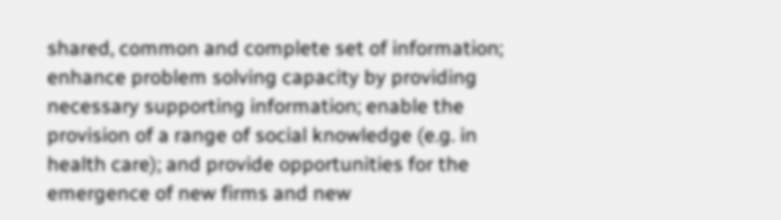shared, common and complete set of information; enhance problem solving capacity by providing necessary supporting information; enable the provision of a range of social knowledge (e.g. in health care); and provide opportunities for the emergence of new firms and new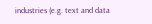industries (e.g. text and data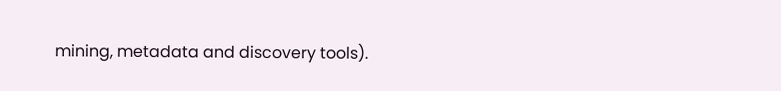mining, metadata and discovery tools).